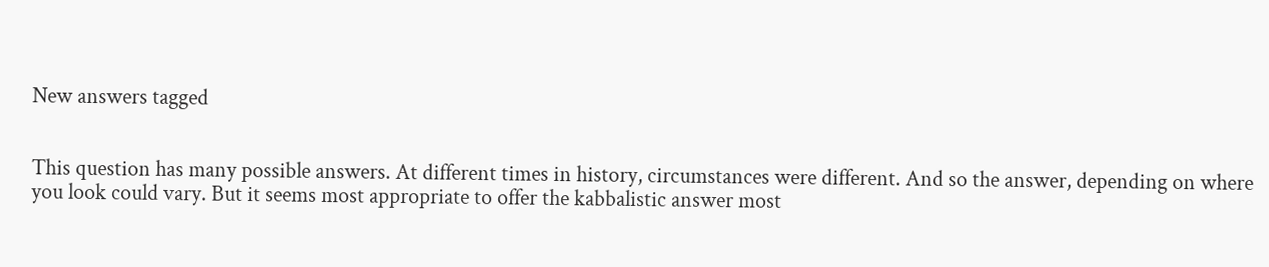New answers tagged


This question has many possible answers. At different times in history, circumstances were different. And so the answer, depending on where you look could vary. But it seems most appropriate to offer the kabbalistic answer most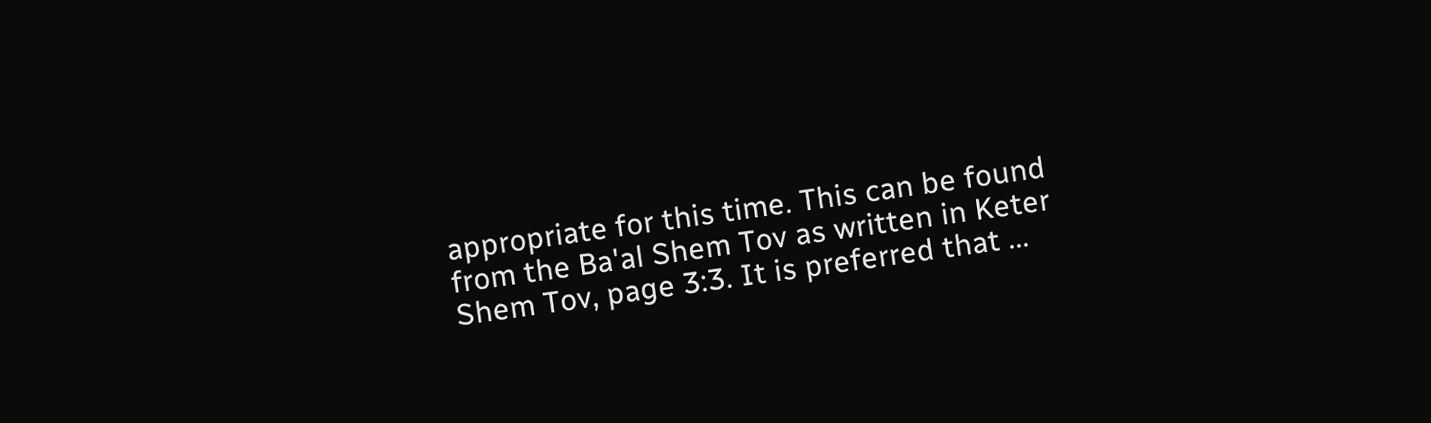appropriate for this time. This can be found from the Ba'al Shem Tov as written in Keter Shem Tov, page 3:3. It is preferred that ...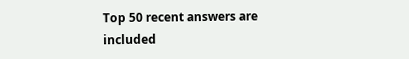Top 50 recent answers are included